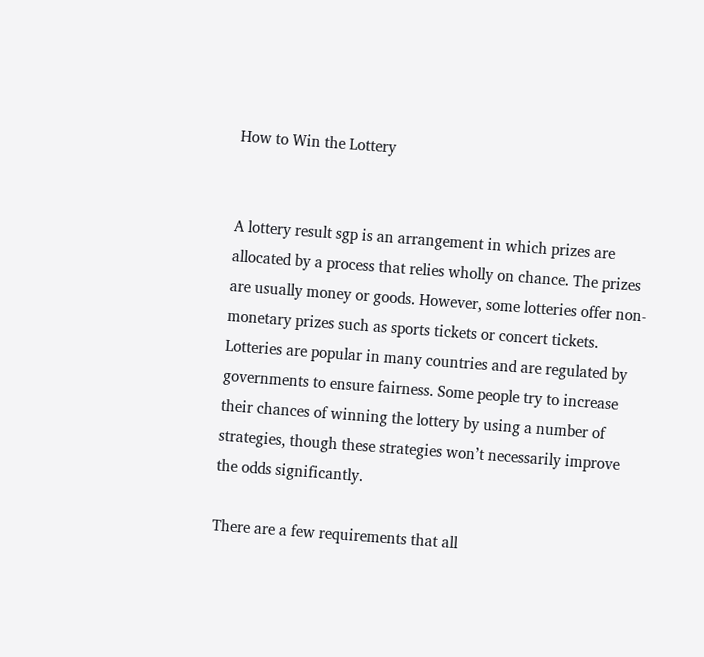How to Win the Lottery


A lottery result sgp is an arrangement in which prizes are allocated by a process that relies wholly on chance. The prizes are usually money or goods. However, some lotteries offer non-monetary prizes such as sports tickets or concert tickets. Lotteries are popular in many countries and are regulated by governments to ensure fairness. Some people try to increase their chances of winning the lottery by using a number of strategies, though these strategies won’t necessarily improve the odds significantly.

There are a few requirements that all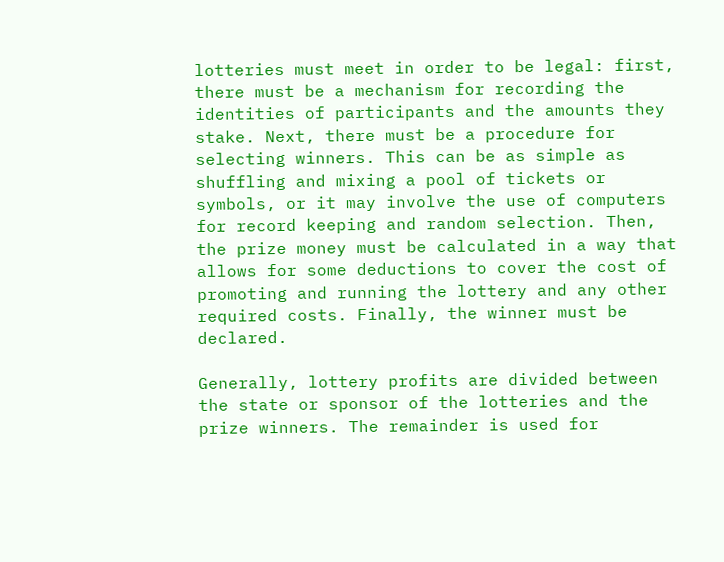lotteries must meet in order to be legal: first, there must be a mechanism for recording the identities of participants and the amounts they stake. Next, there must be a procedure for selecting winners. This can be as simple as shuffling and mixing a pool of tickets or symbols, or it may involve the use of computers for record keeping and random selection. Then, the prize money must be calculated in a way that allows for some deductions to cover the cost of promoting and running the lottery and any other required costs. Finally, the winner must be declared.

Generally, lottery profits are divided between the state or sponsor of the lotteries and the prize winners. The remainder is used for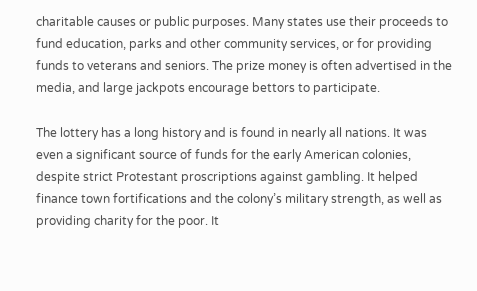charitable causes or public purposes. Many states use their proceeds to fund education, parks and other community services, or for providing funds to veterans and seniors. The prize money is often advertised in the media, and large jackpots encourage bettors to participate.

The lottery has a long history and is found in nearly all nations. It was even a significant source of funds for the early American colonies, despite strict Protestant proscriptions against gambling. It helped finance town fortifications and the colony’s military strength, as well as providing charity for the poor. It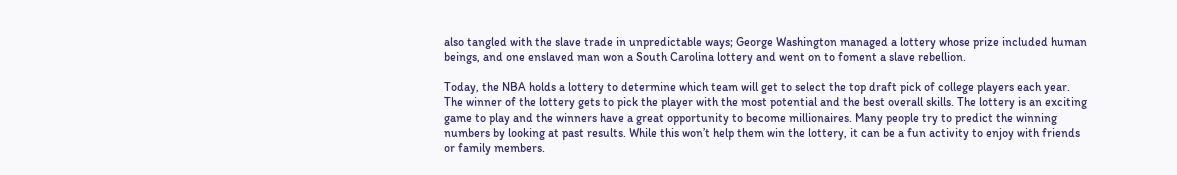also tangled with the slave trade in unpredictable ways; George Washington managed a lottery whose prize included human beings, and one enslaved man won a South Carolina lottery and went on to foment a slave rebellion.

Today, the NBA holds a lottery to determine which team will get to select the top draft pick of college players each year. The winner of the lottery gets to pick the player with the most potential and the best overall skills. The lottery is an exciting game to play and the winners have a great opportunity to become millionaires. Many people try to predict the winning numbers by looking at past results. While this won’t help them win the lottery, it can be a fun activity to enjoy with friends or family members.